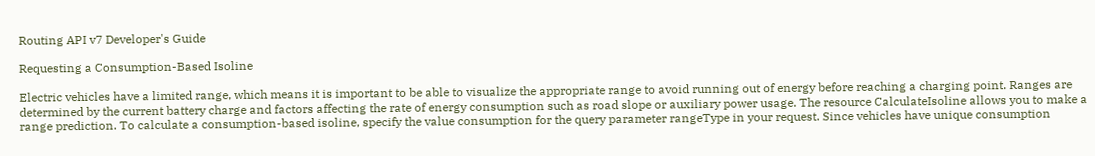Routing API v7 Developer's Guide

Requesting a Consumption-Based Isoline

Electric vehicles have a limited range, which means it is important to be able to visualize the appropriate range to avoid running out of energy before reaching a charging point. Ranges are determined by the current battery charge and factors affecting the rate of energy consumption such as road slope or auxiliary power usage. The resource CalculateIsoline allows you to make a range prediction. To calculate a consumption-based isoline, specify the value consumption for the query parameter rangeType in your request. Since vehicles have unique consumption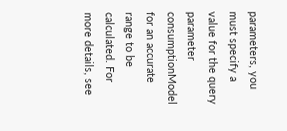parameters, you must specify a value for the query parameter consumptionModel for an accurate range to be calculated. For more details, see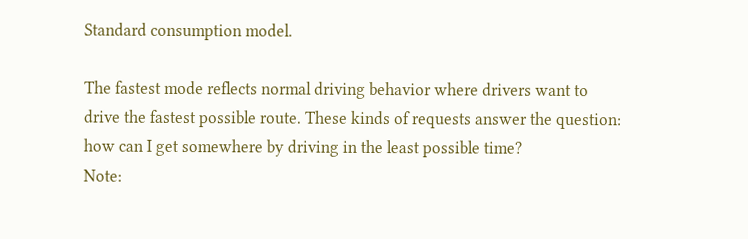Standard consumption model.

The fastest mode reflects normal driving behavior where drivers want to drive the fastest possible route. These kinds of requests answer the question: how can I get somewhere by driving in the least possible time?
Note: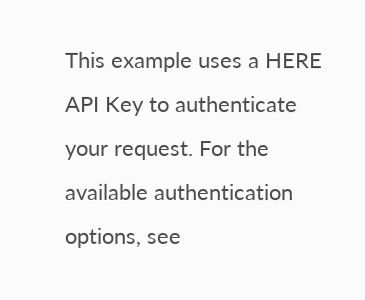This example uses a HERE API Key to authenticate your request. For the available authentication options, see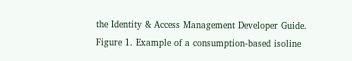the Identity & Access Management Developer Guide.
Figure 1. Example of a consumption-based isoline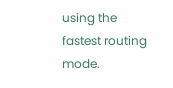using the fastest routing mode.